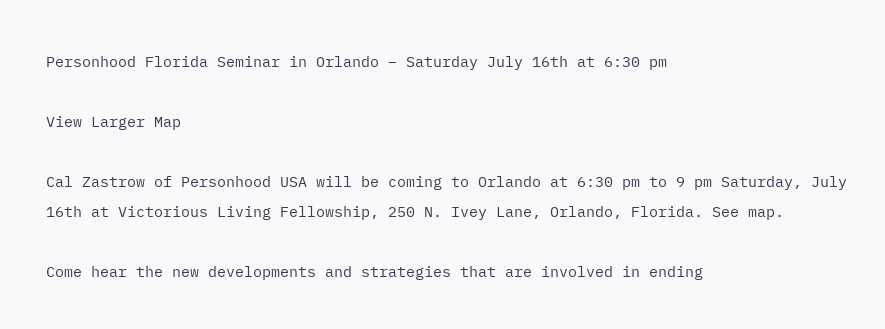Personhood Florida Seminar in Orlando – Saturday July 16th at 6:30 pm

View Larger Map

Cal Zastrow of Personhood USA will be coming to Orlando at 6:30 pm to 9 pm Saturday, July 16th at Victorious Living Fellowship, 250 N. Ivey Lane, Orlando, Florida. See map.

Come hear the new developments and strategies that are involved in ending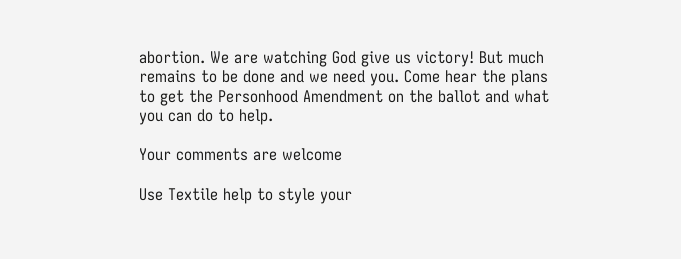abortion. We are watching God give us victory! But much remains to be done and we need you. Come hear the plans to get the Personhood Amendment on the ballot and what you can do to help.

Your comments are welcome

Use Textile help to style your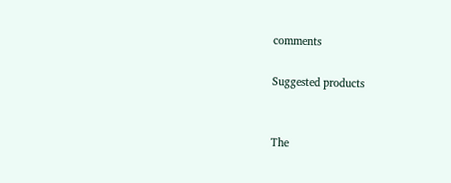comments

Suggested products


The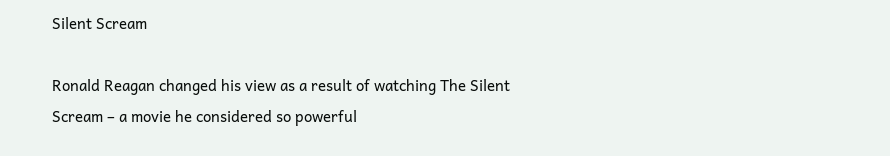Silent Scream

Ronald Reagan changed his view as a result of watching The Silent Scream – a movie he considered so powerful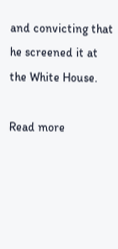and convicting that he screened it at the White House.

Read more